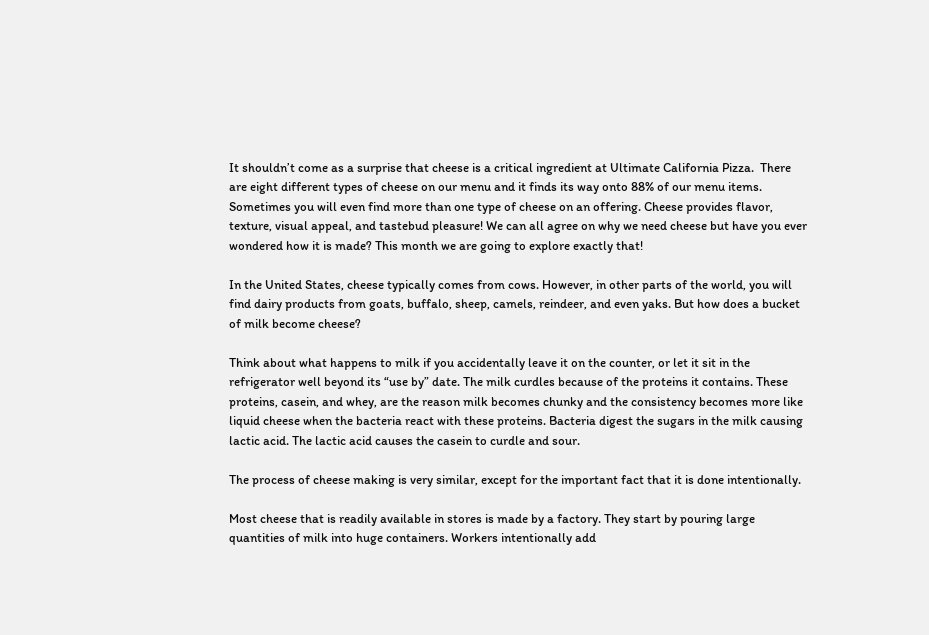It shouldn’t come as a surprise that cheese is a critical ingredient at Ultimate California Pizza.  There are eight different types of cheese on our menu and it finds its way onto 88% of our menu items. Sometimes you will even find more than one type of cheese on an offering. Cheese provides flavor, texture, visual appeal, and tastebud pleasure! We can all agree on why we need cheese but have you ever wondered how it is made? This month we are going to explore exactly that!

In the United States, cheese typically comes from cows. However, in other parts of the world, you will find dairy products from goats, buffalo, sheep, camels, reindeer, and even yaks. But how does a bucket of milk become cheese?

Think about what happens to milk if you accidentally leave it on the counter, or let it sit in the refrigerator well beyond its “use by” date. The milk curdles because of the proteins it contains. These proteins, casein, and whey, are the reason milk becomes chunky and the consistency becomes more like liquid cheese when the bacteria react with these proteins. Bacteria digest the sugars in the milk causing lactic acid. The lactic acid causes the casein to curdle and sour.

The process of cheese making is very similar, except for the important fact that it is done intentionally.

Most cheese that is readily available in stores is made by a factory. They start by pouring large quantities of milk into huge containers. Workers intentionally add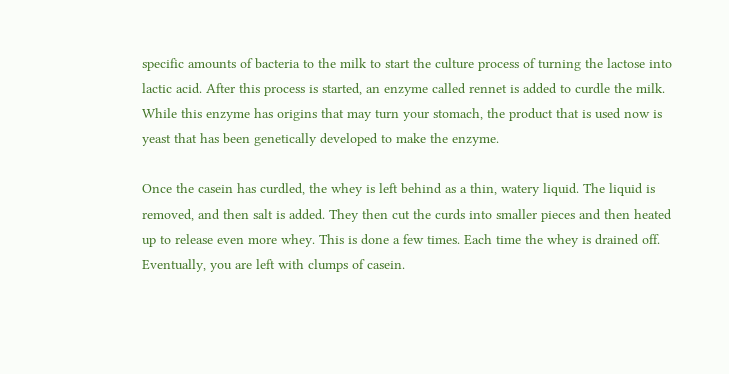specific amounts of bacteria to the milk to start the culture process of turning the lactose into lactic acid. After this process is started, an enzyme called rennet is added to curdle the milk. While this enzyme has origins that may turn your stomach, the product that is used now is yeast that has been genetically developed to make the enzyme.

Once the casein has curdled, the whey is left behind as a thin, watery liquid. The liquid is removed, and then salt is added. They then cut the curds into smaller pieces and then heated up to release even more whey. This is done a few times. Each time the whey is drained off. Eventually, you are left with clumps of casein.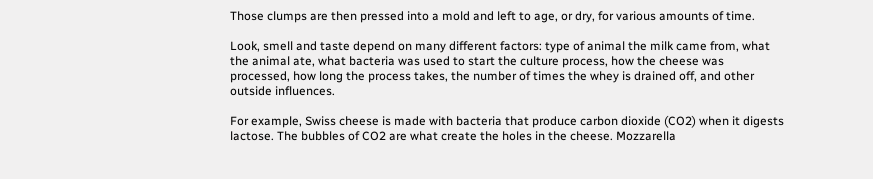Those clumps are then pressed into a mold and left to age, or dry, for various amounts of time.

Look, smell and taste depend on many different factors: type of animal the milk came from, what the animal ate, what bacteria was used to start the culture process, how the cheese was processed, how long the process takes, the number of times the whey is drained off, and other outside influences.

For example, Swiss cheese is made with bacteria that produce carbon dioxide (CO2) when it digests lactose. The bubbles of CO2 are what create the holes in the cheese. Mozzarella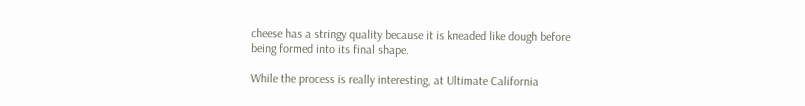cheese has a stringy quality because it is kneaded like dough before being formed into its final shape.

While the process is really interesting, at Ultimate California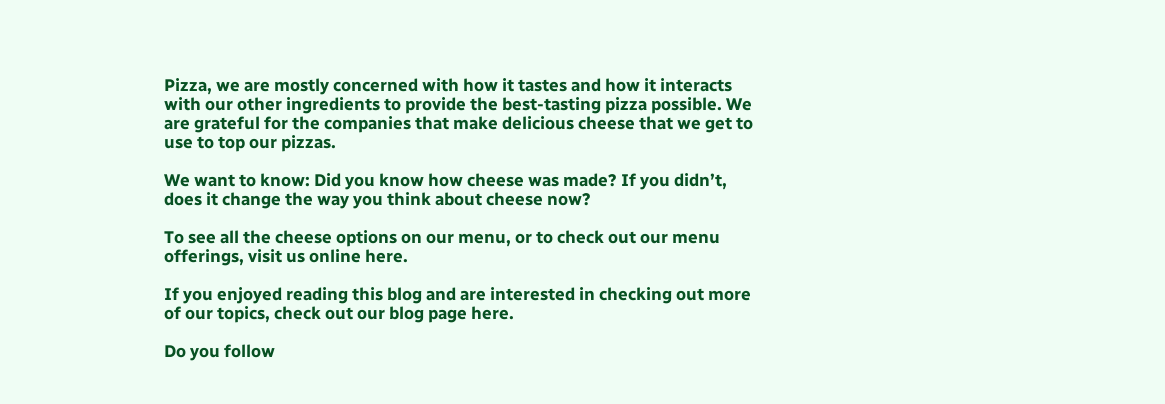Pizza, we are mostly concerned with how it tastes and how it interacts with our other ingredients to provide the best-tasting pizza possible. We are grateful for the companies that make delicious cheese that we get to use to top our pizzas.

We want to know: Did you know how cheese was made? If you didn’t, does it change the way you think about cheese now?

To see all the cheese options on our menu, or to check out our menu offerings, visit us online here.

If you enjoyed reading this blog and are interested in checking out more of our topics, check out our blog page here.

Do you follow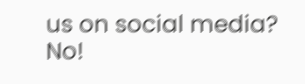us on social media? No!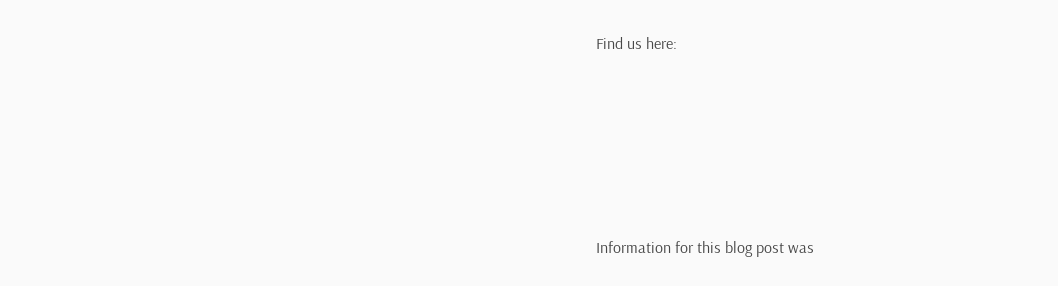Find us here:






Information for this blog post was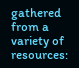gathered from a variety of resources: